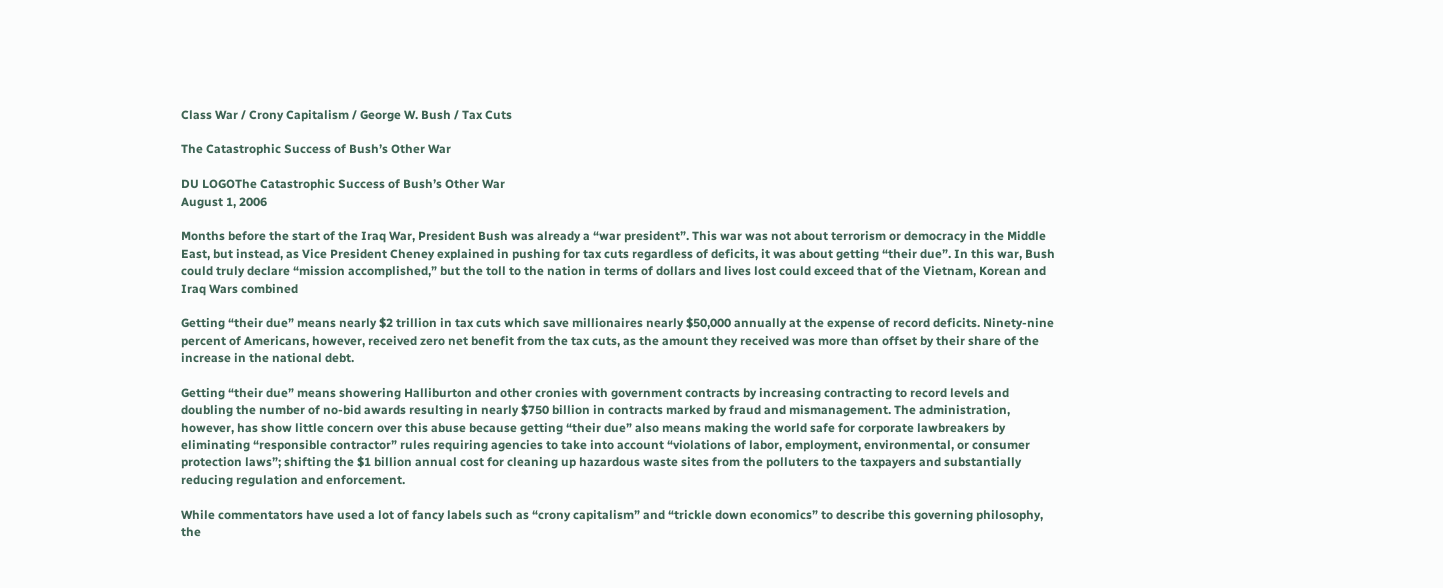Class War / Crony Capitalism / George W. Bush / Tax Cuts

The Catastrophic Success of Bush’s Other War

DU LOGOThe Catastrophic Success of Bush’s Other War
August 1, 2006

Months before the start of the Iraq War, President Bush was already a “war president”. This war was not about terrorism or democracy in the Middle East, but instead, as Vice President Cheney explained in pushing for tax cuts regardless of deficits, it was about getting “their due”. In this war, Bush could truly declare “mission accomplished,” but the toll to the nation in terms of dollars and lives lost could exceed that of the Vietnam, Korean and Iraq Wars combined

Getting “their due” means nearly $2 trillion in tax cuts which save millionaires nearly $50,000 annually at the expense of record deficits. Ninety-nine percent of Americans, however, received zero net benefit from the tax cuts, as the amount they received was more than offset by their share of the increase in the national debt.

Getting “their due” means showering Halliburton and other cronies with government contracts by increasing contracting to record levels and doubling the number of no-bid awards resulting in nearly $750 billion in contracts marked by fraud and mismanagement. The administration, however, has show little concern over this abuse because getting “their due” also means making the world safe for corporate lawbreakers by eliminating “responsible contractor” rules requiring agencies to take into account “violations of labor, employment, environmental, or consumer protection laws”; shifting the $1 billion annual cost for cleaning up hazardous waste sites from the polluters to the taxpayers and substantially reducing regulation and enforcement.

While commentators have used a lot of fancy labels such as “crony capitalism” and “trickle down economics” to describe this governing philosophy, the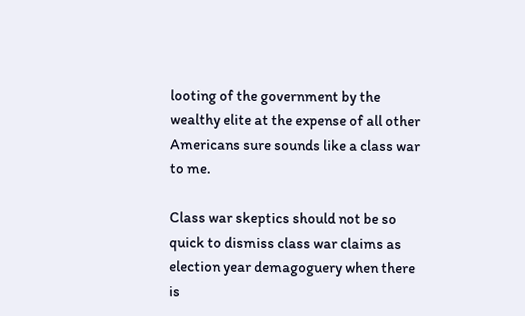looting of the government by the wealthy elite at the expense of all other Americans sure sounds like a class war to me.

Class war skeptics should not be so quick to dismiss class war claims as election year demagoguery when there is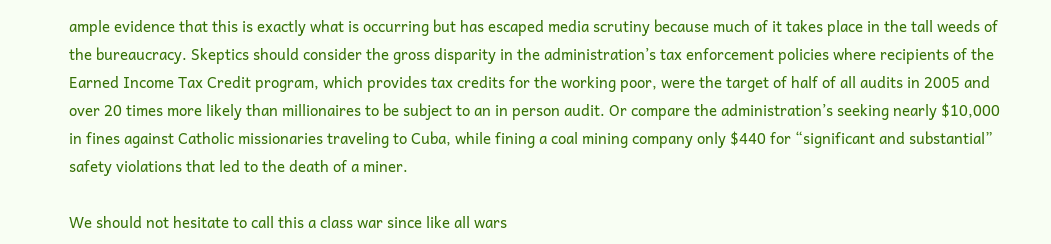ample evidence that this is exactly what is occurring but has escaped media scrutiny because much of it takes place in the tall weeds of the bureaucracy. Skeptics should consider the gross disparity in the administration’s tax enforcement policies where recipients of the Earned Income Tax Credit program, which provides tax credits for the working poor, were the target of half of all audits in 2005 and over 20 times more likely than millionaires to be subject to an in person audit. Or compare the administration’s seeking nearly $10,000 in fines against Catholic missionaries traveling to Cuba, while fining a coal mining company only $440 for “significant and substantial” safety violations that led to the death of a miner.

We should not hesitate to call this a class war since like all wars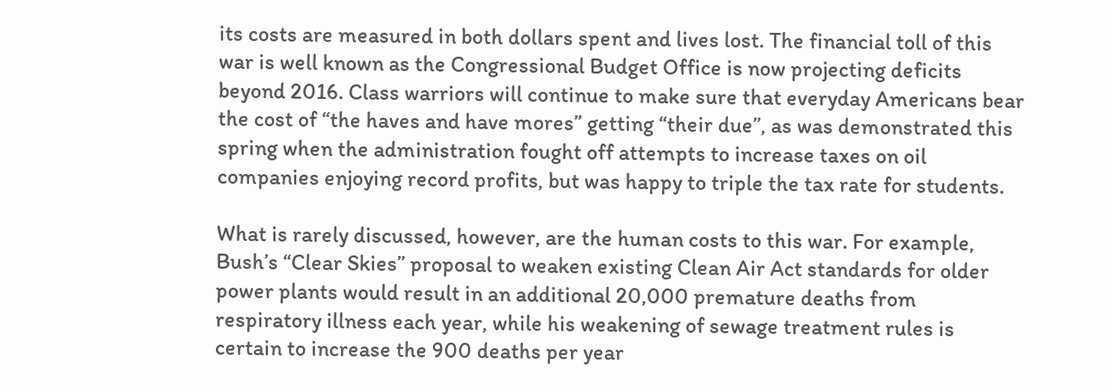its costs are measured in both dollars spent and lives lost. The financial toll of this war is well known as the Congressional Budget Office is now projecting deficits beyond 2016. Class warriors will continue to make sure that everyday Americans bear the cost of “the haves and have mores” getting “their due”, as was demonstrated this spring when the administration fought off attempts to increase taxes on oil companies enjoying record profits, but was happy to triple the tax rate for students.

What is rarely discussed, however, are the human costs to this war. For example, Bush’s “Clear Skies” proposal to weaken existing Clean Air Act standards for older power plants would result in an additional 20,000 premature deaths from respiratory illness each year, while his weakening of sewage treatment rules is certain to increase the 900 deaths per year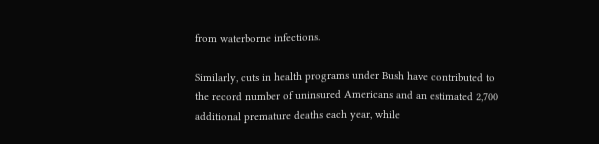from waterborne infections.

Similarly, cuts in health programs under Bush have contributed to the record number of uninsured Americans and an estimated 2,700 additional premature deaths each year, while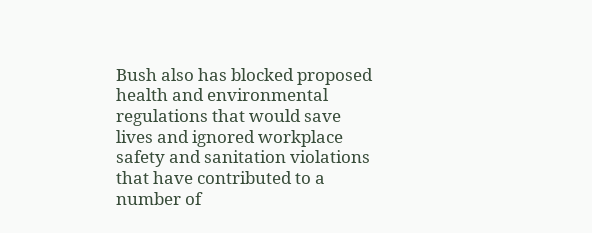Bush also has blocked proposed health and environmental regulations that would save lives and ignored workplace safety and sanitation violations that have contributed to a number of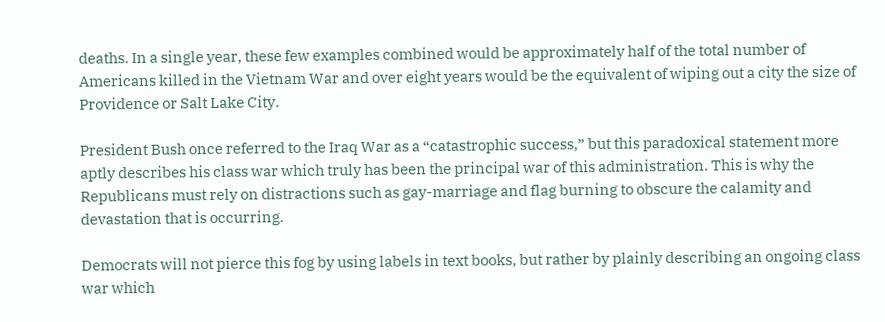deaths. In a single year, these few examples combined would be approximately half of the total number of Americans killed in the Vietnam War and over eight years would be the equivalent of wiping out a city the size of Providence or Salt Lake City.

President Bush once referred to the Iraq War as a “catastrophic success,” but this paradoxical statement more aptly describes his class war which truly has been the principal war of this administration. This is why the Republicans must rely on distractions such as gay-marriage and flag burning to obscure the calamity and devastation that is occurring.

Democrats will not pierce this fog by using labels in text books, but rather by plainly describing an ongoing class war which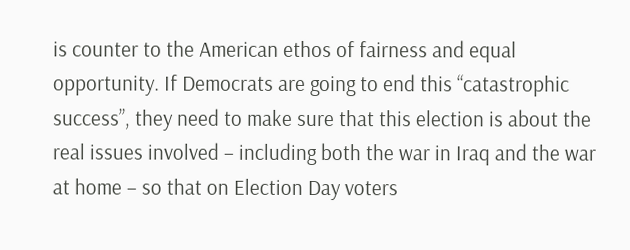is counter to the American ethos of fairness and equal opportunity. If Democrats are going to end this “catastrophic success”, they need to make sure that this election is about the real issues involved – including both the war in Iraq and the war at home – so that on Election Day voters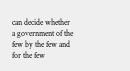can decide whether a government of the few by the few and for the few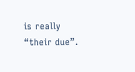is really “their due”.